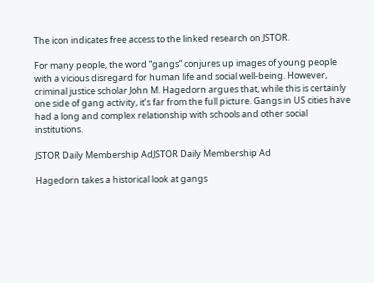The icon indicates free access to the linked research on JSTOR.

For many people, the word “gangs” conjures up images of young people with a vicious disregard for human life and social well-being. However, criminal justice scholar John M. Hagedorn argues that, while this is certainly one side of gang activity, it’s far from the full picture. Gangs in US cities have had a long and complex relationship with schools and other social institutions.

JSTOR Daily Membership AdJSTOR Daily Membership Ad

Hagedorn takes a historical look at gangs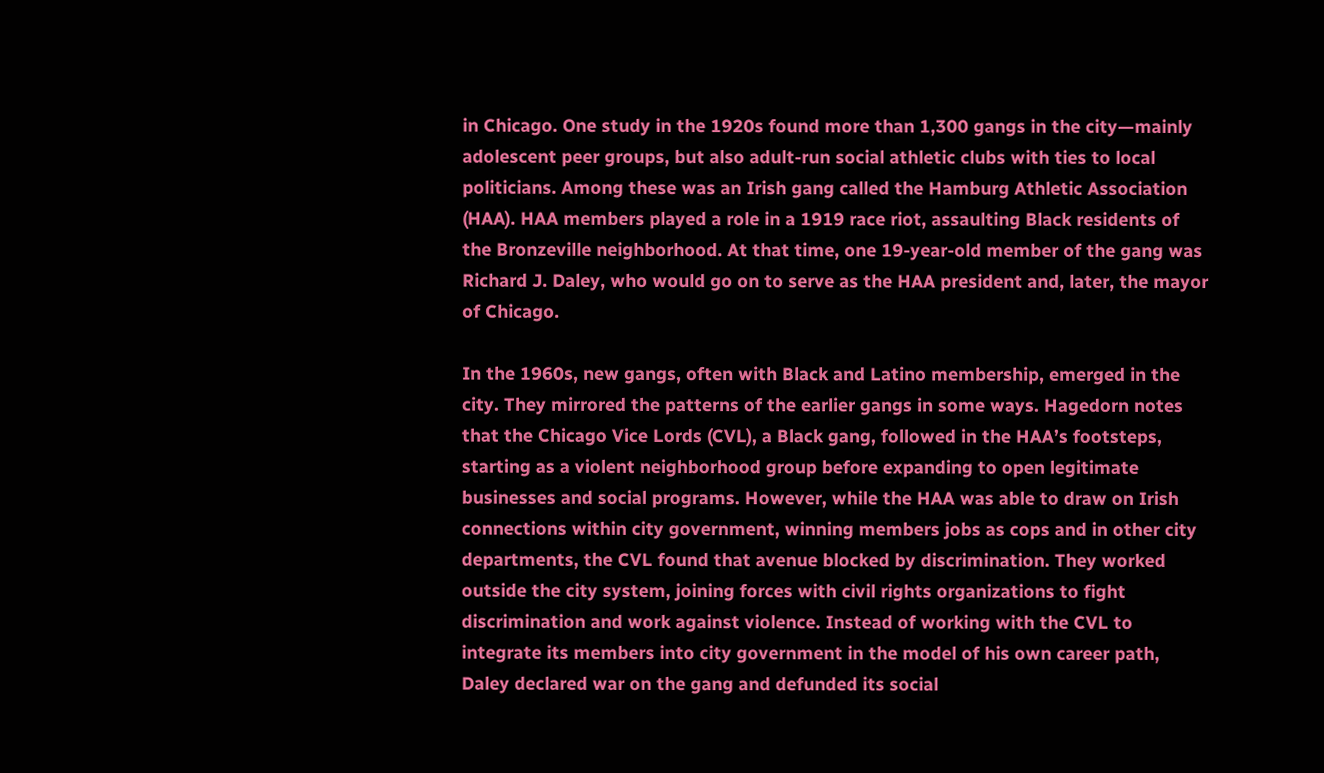in Chicago. One study in the 1920s found more than 1,300 gangs in the city—mainly adolescent peer groups, but also adult-run social athletic clubs with ties to local politicians. Among these was an Irish gang called the Hamburg Athletic Association (HAA). HAA members played a role in a 1919 race riot, assaulting Black residents of the Bronzeville neighborhood. At that time, one 19-year-old member of the gang was Richard J. Daley, who would go on to serve as the HAA president and, later, the mayor of Chicago.

In the 1960s, new gangs, often with Black and Latino membership, emerged in the city. They mirrored the patterns of the earlier gangs in some ways. Hagedorn notes that the Chicago Vice Lords (CVL), a Black gang, followed in the HAA’s footsteps, starting as a violent neighborhood group before expanding to open legitimate businesses and social programs. However, while the HAA was able to draw on Irish connections within city government, winning members jobs as cops and in other city departments, the CVL found that avenue blocked by discrimination. They worked outside the city system, joining forces with civil rights organizations to fight discrimination and work against violence. Instead of working with the CVL to integrate its members into city government in the model of his own career path, Daley declared war on the gang and defunded its social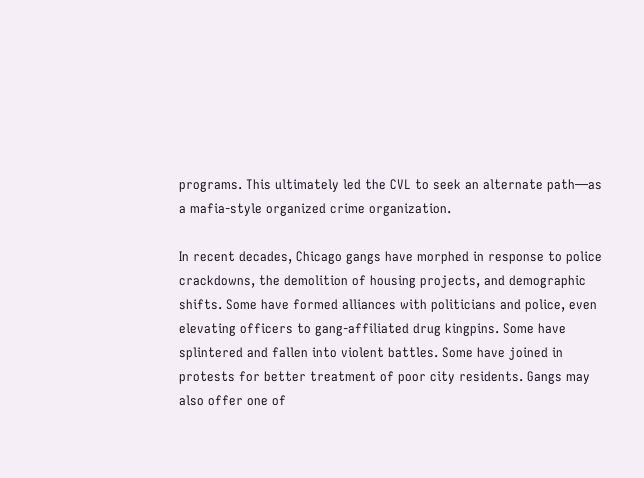programs. This ultimately led the CVL to seek an alternate path—as a mafia-style organized crime organization.

In recent decades, Chicago gangs have morphed in response to police crackdowns, the demolition of housing projects, and demographic shifts. Some have formed alliances with politicians and police, even elevating officers to gang-affiliated drug kingpins. Some have splintered and fallen into violent battles. Some have joined in protests for better treatment of poor city residents. Gangs may also offer one of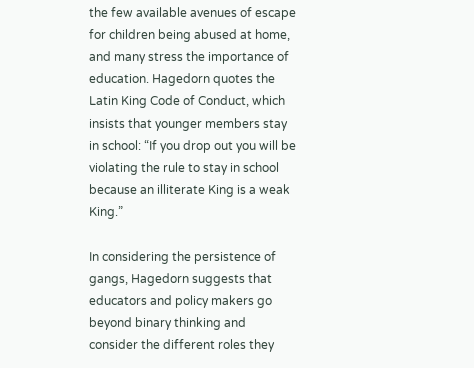the few available avenues of escape for children being abused at home, and many stress the importance of education. Hagedorn quotes the Latin King Code of Conduct, which insists that younger members stay in school: “If you drop out you will be violating the rule to stay in school because an illiterate King is a weak King.”

In considering the persistence of gangs, Hagedorn suggests that educators and policy makers go beyond binary thinking and consider the different roles they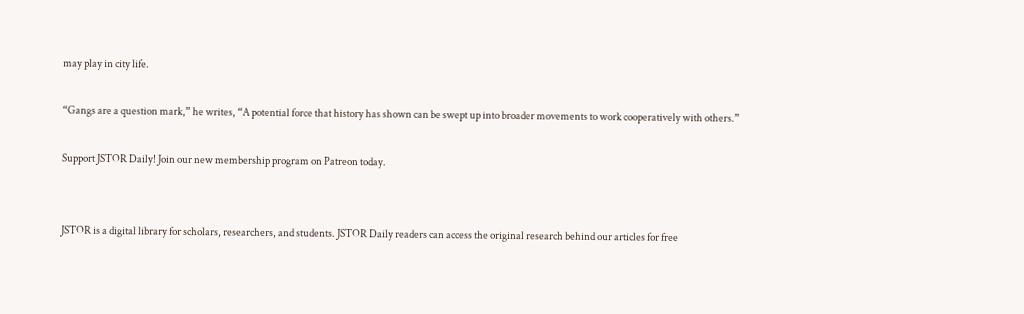may play in city life.

“Gangs are a question mark,” he writes, “A potential force that history has shown can be swept up into broader movements to work cooperatively with others.”

Support JSTOR Daily! Join our new membership program on Patreon today.


JSTOR is a digital library for scholars, researchers, and students. JSTOR Daily readers can access the original research behind our articles for free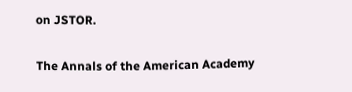on JSTOR.

The Annals of the American Academy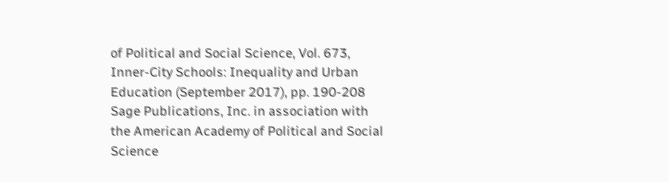of Political and Social Science, Vol. 673, Inner-City Schools: Inequality and Urban Education (September 2017), pp. 190-208
Sage Publications, Inc. in association with the American Academy of Political and Social Science